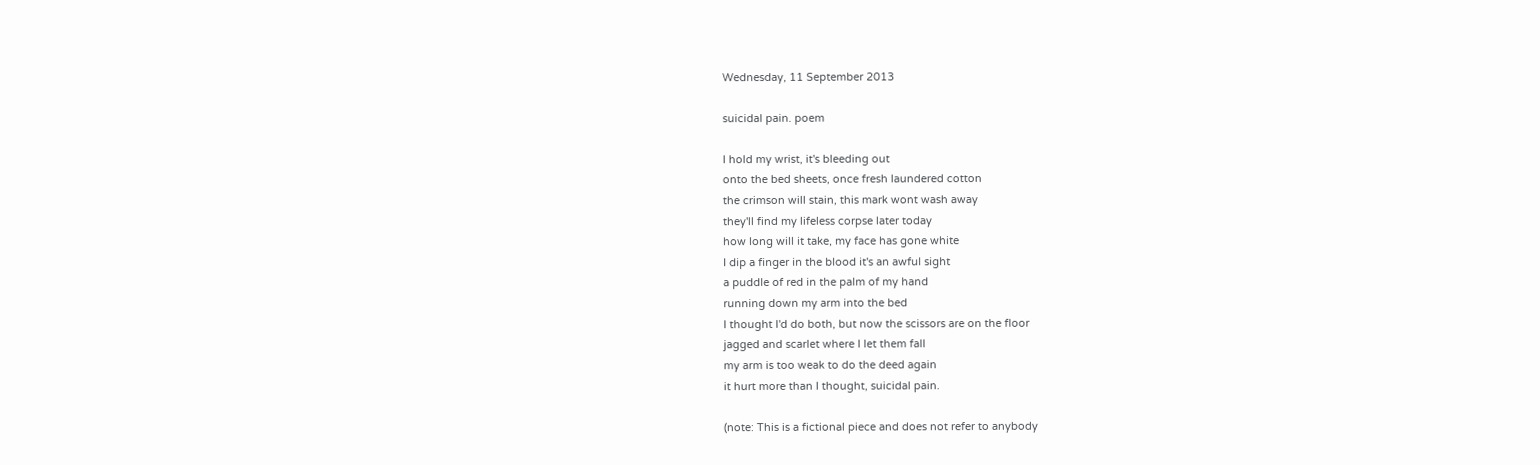Wednesday, 11 September 2013

suicidal pain. poem

I hold my wrist, it's bleeding out
onto the bed sheets, once fresh laundered cotton
the crimson will stain, this mark wont wash away
they'll find my lifeless corpse later today
how long will it take, my face has gone white
I dip a finger in the blood it's an awful sight
a puddle of red in the palm of my hand
running down my arm into the bed
I thought I'd do both, but now the scissors are on the floor
jagged and scarlet where I let them fall
my arm is too weak to do the deed again
it hurt more than I thought, suicidal pain.

(note: This is a fictional piece and does not refer to anybody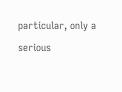particular, only a serious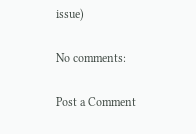issue)

No comments:

Post a Comment